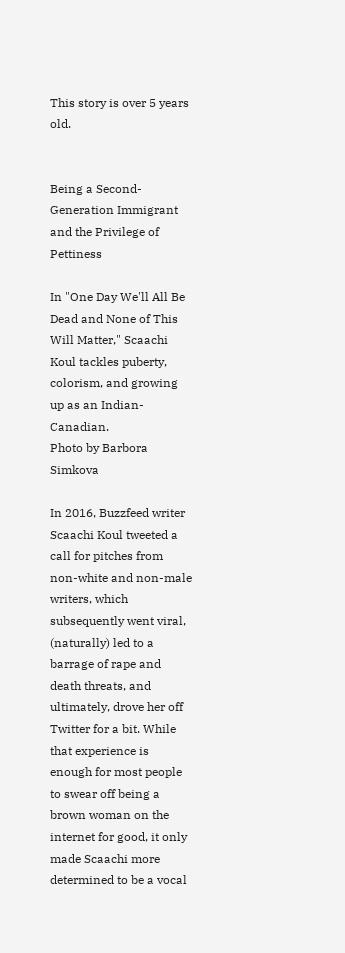This story is over 5 years old.


Being a Second-Generation Immigrant and the Privilege of Pettiness

In "One Day We'll All Be Dead and None of This Will Matter," Scaachi Koul tackles puberty, colorism, and growing up as an Indian-Canadian.
Photo by Barbora Simkova

In 2016, Buzzfeed writer Scaachi Koul tweeted a call for pitches from non-white and non-male writers, which subsequently went viral, (naturally) led to a barrage of rape and death threats, and ultimately, drove her off Twitter for a bit. While that experience is enough for most people to swear off being a brown woman on the internet for good, it only made Scaachi more determined to be a vocal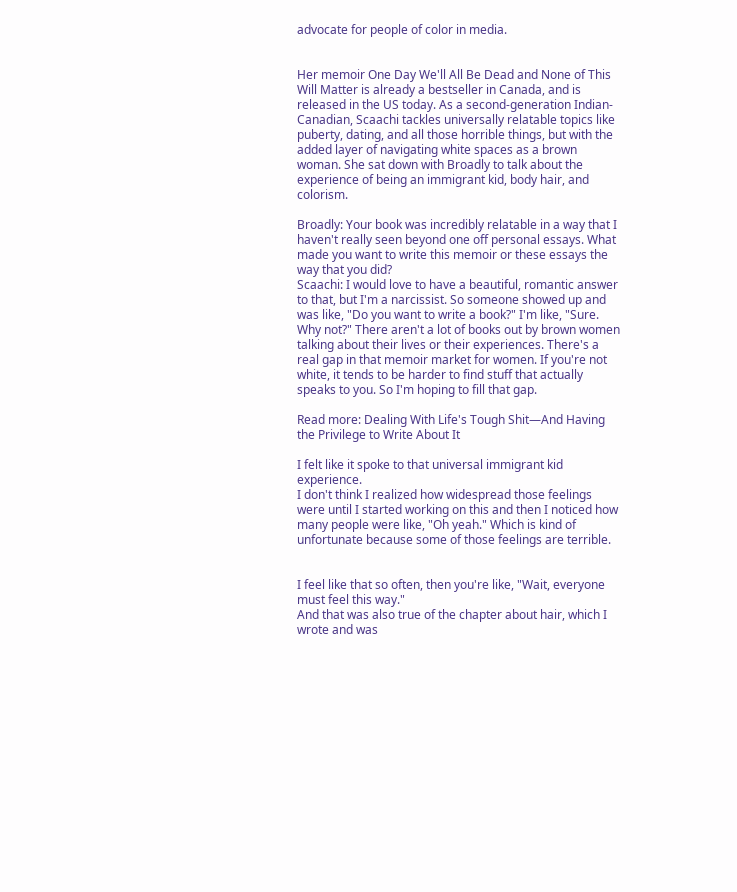advocate for people of color in media.


Her memoir One Day We'll All Be Dead and None of This Will Matter is already a bestseller in Canada, and is released in the US today. As a second-generation Indian-Canadian, Scaachi tackles universally relatable topics like puberty, dating, and all those horrible things, but with the added layer of navigating white spaces as a brown woman. She sat down with Broadly to talk about the experience of being an immigrant kid, body hair, and colorism.

Broadly: Your book was incredibly relatable in a way that I haven't really seen beyond one off personal essays. What made you want to write this memoir or these essays the way that you did?
Scaachi: I would love to have a beautiful, romantic answer to that, but I'm a narcissist. So someone showed up and was like, "Do you want to write a book?" I'm like, "Sure. Why not?" There aren't a lot of books out by brown women talking about their lives or their experiences. There's a real gap in that memoir market for women. If you're not white, it tends to be harder to find stuff that actually speaks to you. So I'm hoping to fill that gap.

Read more: Dealing With Life's Tough Shit—And Having the Privilege to Write About It

I felt like it spoke to that universal immigrant kid experience.
I don't think I realized how widespread those feelings were until I started working on this and then I noticed how many people were like, "Oh yeah." Which is kind of unfortunate because some of those feelings are terrible.


I feel like that so often, then you're like, "Wait, everyone must feel this way."
And that was also true of the chapter about hair, which I wrote and was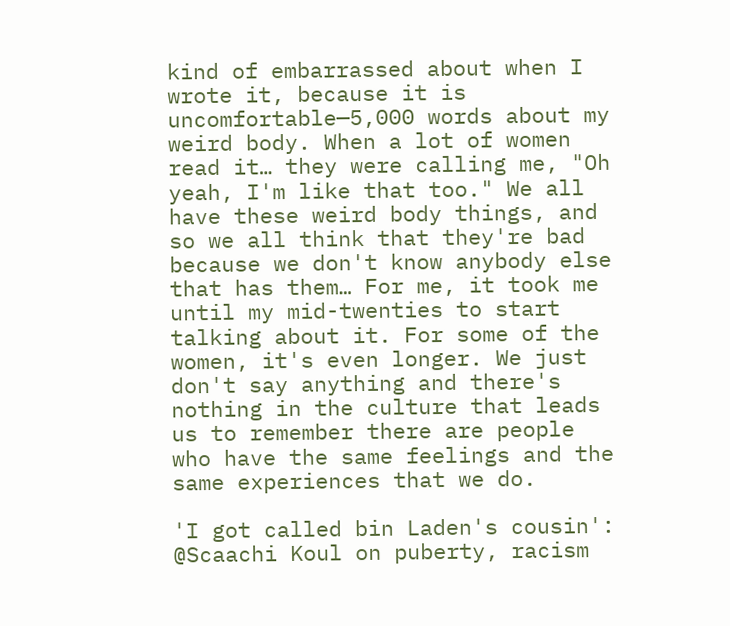kind of embarrassed about when I wrote it, because it is uncomfortable—5,000 words about my weird body. When a lot of women read it… they were calling me, "Oh yeah, I'm like that too." We all have these weird body things, and so we all think that they're bad because we don't know anybody else that has them… For me, it took me until my mid-twenties to start talking about it. For some of the women, it's even longer. We just don't say anything and there's nothing in the culture that leads us to remember there are people who have the same feelings and the same experiences that we do.

'I got called bin Laden's cousin': @Scaachi Koul on puberty, racism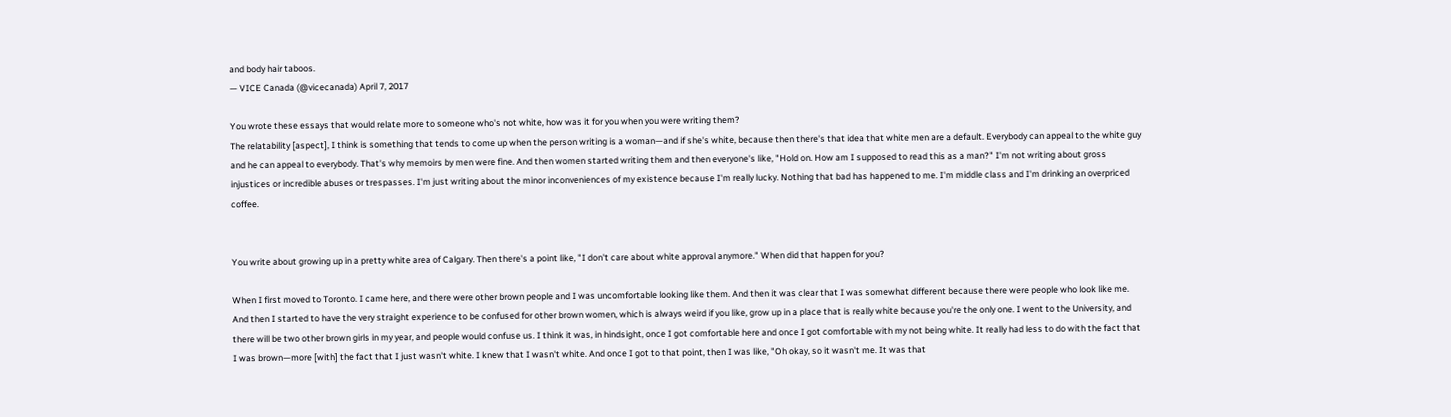and body hair taboos.
— VICE Canada (@vicecanada) April 7, 2017

You wrote these essays that would relate more to someone who's not white, how was it for you when you were writing them?
The relatability [aspect], I think is something that tends to come up when the person writing is a woman—and if she's white, because then there's that idea that white men are a default. Everybody can appeal to the white guy and he can appeal to everybody. That's why memoirs by men were fine. And then women started writing them and then everyone's like, "Hold on. How am I supposed to read this as a man?" I'm not writing about gross injustices or incredible abuses or trespasses. I'm just writing about the minor inconveniences of my existence because I'm really lucky. Nothing that bad has happened to me. I'm middle class and I'm drinking an overpriced coffee.


You write about growing up in a pretty white area of Calgary. Then there's a point like, "I don't care about white approval anymore." When did that happen for you?

When I first moved to Toronto. I came here, and there were other brown people and I was uncomfortable looking like them. And then it was clear that I was somewhat different because there were people who look like me. And then I started to have the very straight experience to be confused for other brown women, which is always weird if you like, grow up in a place that is really white because you're the only one. I went to the University, and there will be two other brown girls in my year, and people would confuse us. I think it was, in hindsight, once I got comfortable here and once I got comfortable with my not being white. It really had less to do with the fact that I was brown—more [with] the fact that I just wasn't white. I knew that I wasn't white. And once I got to that point, then I was like, "Oh okay, so it wasn't me. It was that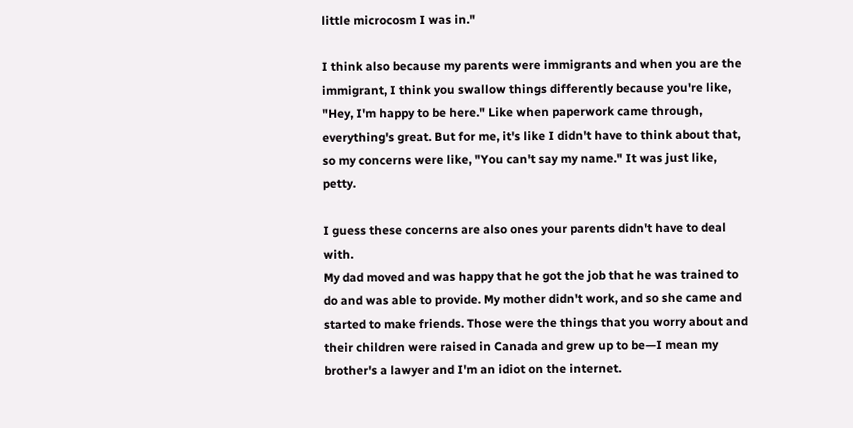little microcosm I was in."

I think also because my parents were immigrants and when you are the immigrant, I think you swallow things differently because you're like, "Hey, I'm happy to be here." Like when paperwork came through, everything's great. But for me, it's like I didn't have to think about that, so my concerns were like, "You can't say my name." It was just like, petty.

I guess these concerns are also ones your parents didn't have to deal with.
My dad moved and was happy that he got the job that he was trained to do and was able to provide. My mother didn't work, and so she came and started to make friends. Those were the things that you worry about and their children were raised in Canada and grew up to be—I mean my brother's a lawyer and I'm an idiot on the internet.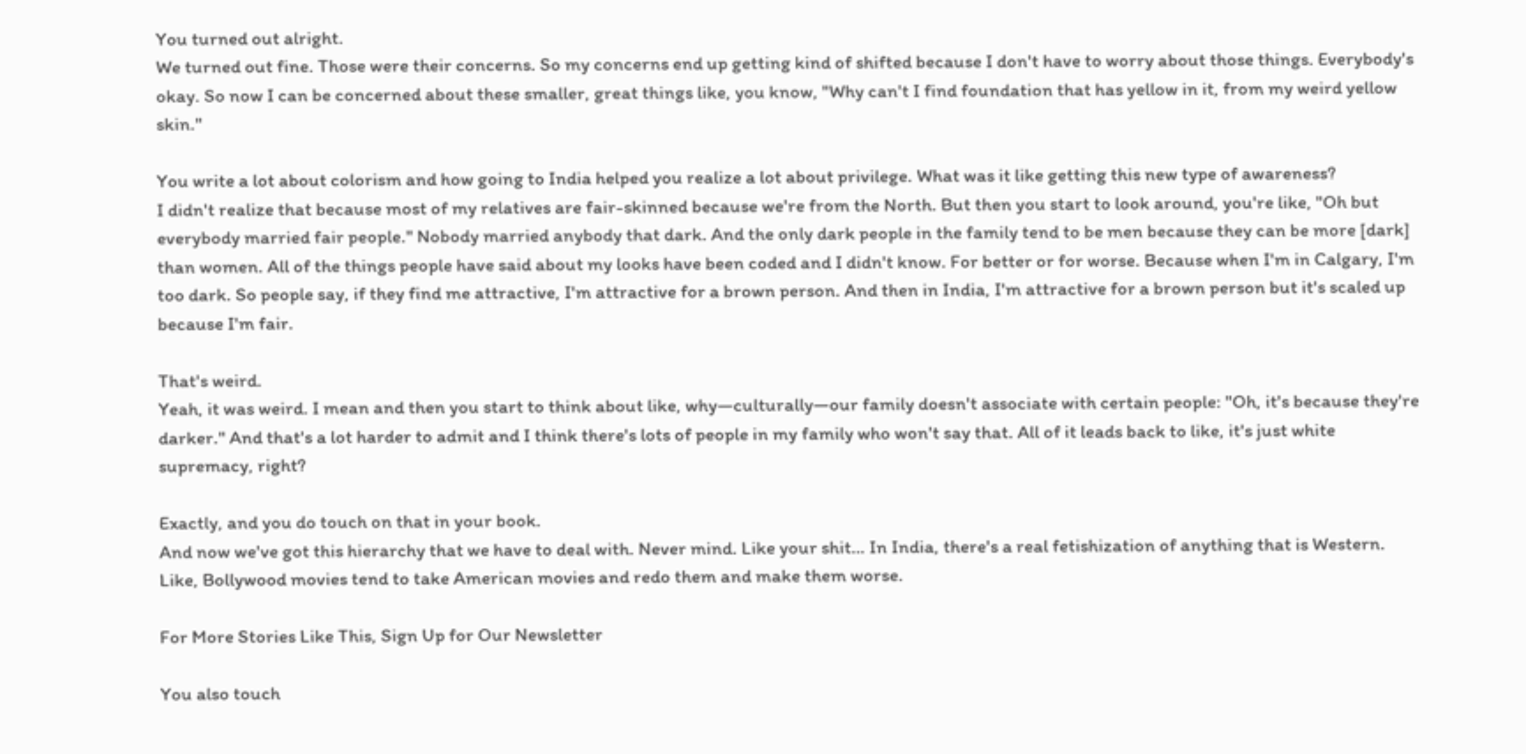You turned out alright.
We turned out fine. Those were their concerns. So my concerns end up getting kind of shifted because I don't have to worry about those things. Everybody's okay. So now I can be concerned about these smaller, great things like, you know, "Why can't I find foundation that has yellow in it, from my weird yellow skin."

You write a lot about colorism and how going to India helped you realize a lot about privilege. What was it like getting this new type of awareness?
I didn't realize that because most of my relatives are fair-skinned because we're from the North. But then you start to look around, you're like, "Oh but everybody married fair people." Nobody married anybody that dark. And the only dark people in the family tend to be men because they can be more [dark] than women. All of the things people have said about my looks have been coded and I didn't know. For better or for worse. Because when I'm in Calgary, I'm too dark. So people say, if they find me attractive, I'm attractive for a brown person. And then in India, I'm attractive for a brown person but it's scaled up because I'm fair.

That's weird.
Yeah, it was weird. I mean and then you start to think about like, why—culturally—our family doesn't associate with certain people: "Oh, it's because they're darker." And that's a lot harder to admit and I think there's lots of people in my family who won't say that. All of it leads back to like, it's just white supremacy, right?

Exactly, and you do touch on that in your book.
And now we've got this hierarchy that we have to deal with. Never mind. Like your shit… In India, there's a real fetishization of anything that is Western. Like, Bollywood movies tend to take American movies and redo them and make them worse.

For More Stories Like This, Sign Up for Our Newsletter

You also touch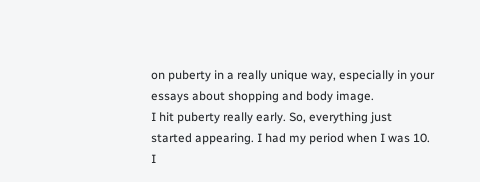on puberty in a really unique way, especially in your essays about shopping and body image.
I hit puberty really early. So, everything just started appearing. I had my period when I was 10. I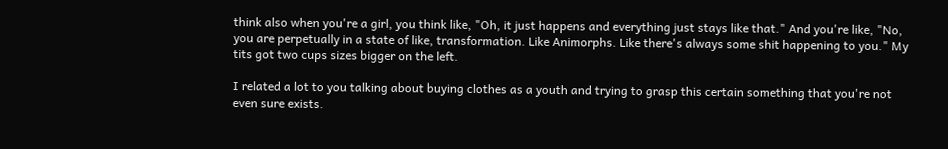think also when you're a girl, you think like, "Oh, it just happens and everything just stays like that." And you're like, "No, you are perpetually in a state of like, transformation. Like Animorphs. Like there's always some shit happening to you." My tits got two cups sizes bigger on the left.

I related a lot to you talking about buying clothes as a youth and trying to grasp this certain something that you're not even sure exists.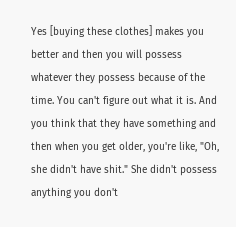Yes [buying these clothes] makes you better and then you will possess whatever they possess because of the time. You can't figure out what it is. And you think that they have something and then when you get older, you're like, "Oh, she didn't have shit." She didn't possess anything you don't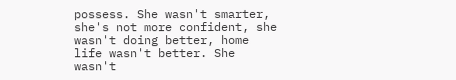possess. She wasn't smarter, she's not more confident, she wasn't doing better, home life wasn't better. She wasn't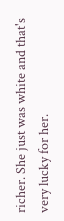richer. She just was white and that's very lucky for her.